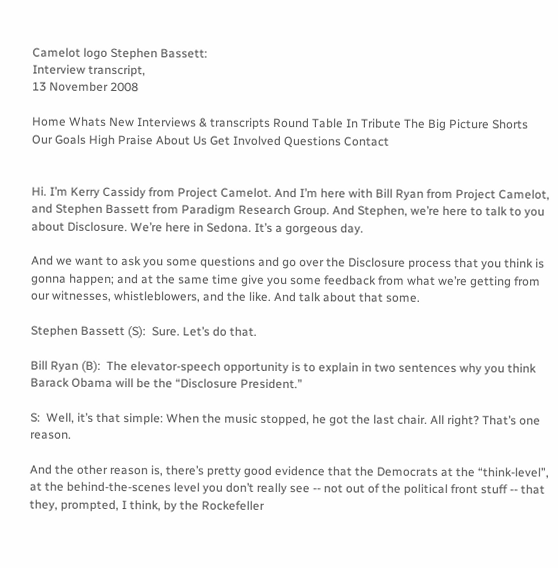Camelot logo Stephen Bassett:
Interview transcript,
13 November 2008

Home Whats New Interviews & transcripts Round Table In Tribute The Big Picture Shorts
Our Goals High Praise About Us Get Involved Questions Contact


Hi. I’m Kerry Cassidy from Project Camelot. And I’m here with Bill Ryan from Project Camelot, and Stephen Bassett from Paradigm Research Group. And Stephen, we’re here to talk to you about Disclosure. We’re here in Sedona. It’s a gorgeous day.

And we want to ask you some questions and go over the Disclosure process that you think is gonna happen; and at the same time give you some feedback from what we’re getting from our witnesses, whistleblowers, and the like. And talk about that some.

Stephen Bassett (S):  Sure. Let’s do that.

Bill Ryan (B):  The elevator-speech opportunity is to explain in two sentences why you think Barack Obama will be the “Disclosure President.”

S:  Well, it’s that simple: When the music stopped, he got the last chair. All right? That’s one reason.

And the other reason is, there’s pretty good evidence that the Democrats at the “think-level”, at the behind-the-scenes level you don’t really see -- not out of the political front stuff -- that they, prompted, I think, by the Rockefeller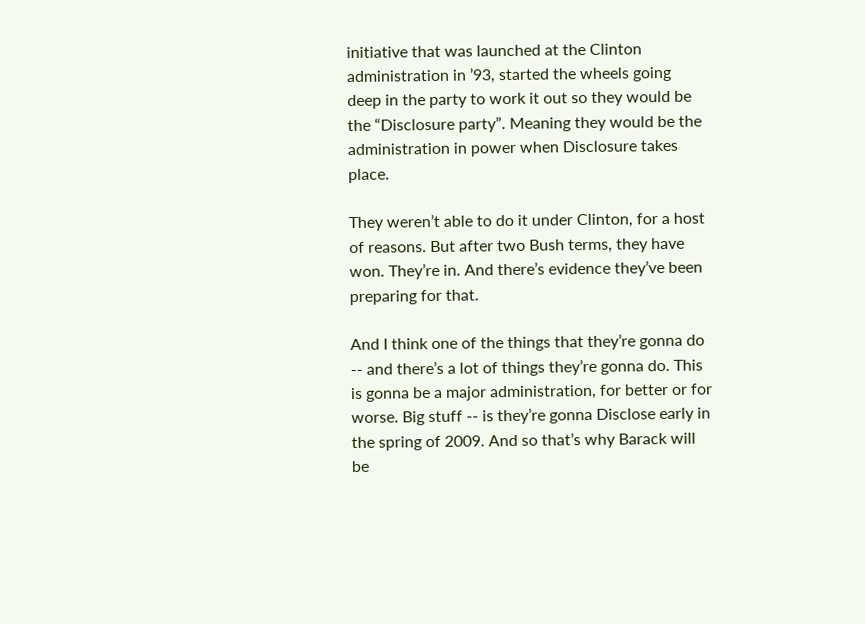initiative that was launched at the Clinton administration in ’93, started the wheels going deep in the party to work it out so they would be the “Disclosure party”. Meaning they would be the administration in power when Disclosure takes place.

They weren’t able to do it under Clinton, for a host of reasons. But after two Bush terms, they have won. They’re in. And there’s evidence they’ve been preparing for that.

And I think one of the things that they’re gonna do -- and there’s a lot of things they’re gonna do. This is gonna be a major administration, for better or for worse. Big stuff -- is they’re gonna Disclose early in the spring of 2009. And so that’s why Barack will be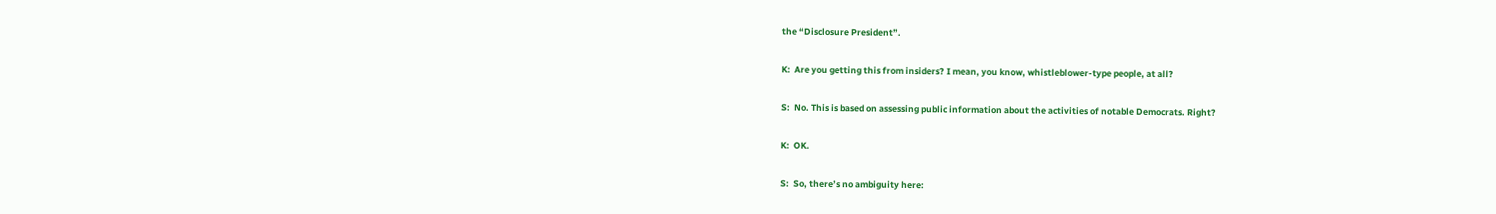the “Disclosure President”.

K:  Are you getting this from insiders? I mean, you know, whistleblower-type people, at all?

S:  No. This is based on assessing public information about the activities of notable Democrats. Right?

K:  OK.

S:  So, there’s no ambiguity here: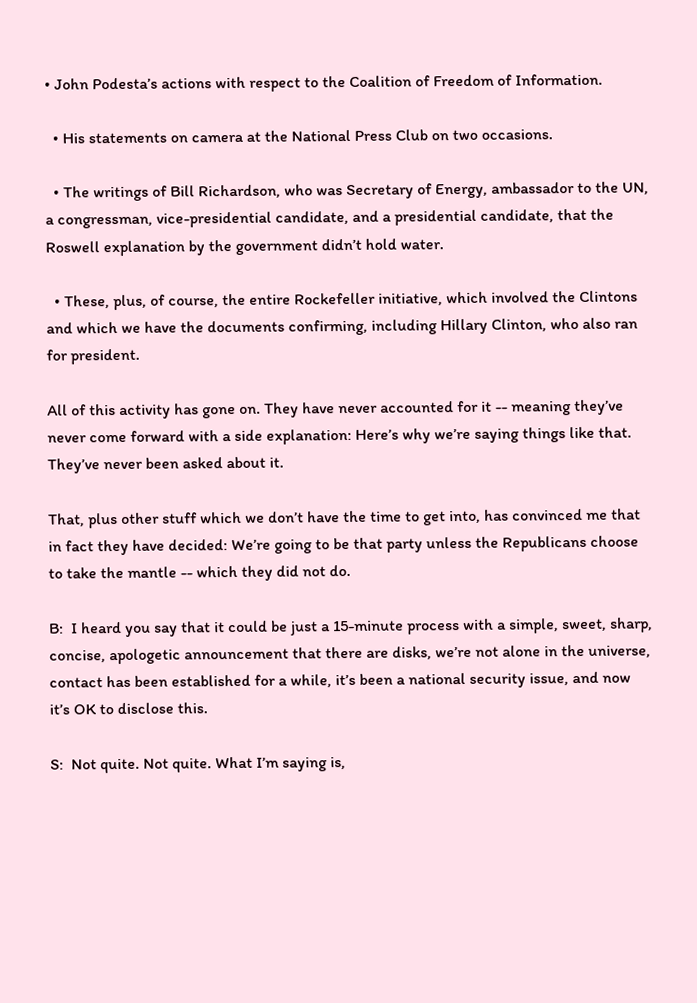• John Podesta’s actions with respect to the Coalition of Freedom of Information.

  • His statements on camera at the National Press Club on two occasions.

  • The writings of Bill Richardson, who was Secretary of Energy, ambassador to the UN, a congressman, vice-presidential candidate, and a presidential candidate, that the Roswell explanation by the government didn’t hold water.

  • These, plus, of course, the entire Rockefeller initiative, which involved the Clintons and which we have the documents confirming, including Hillary Clinton, who also ran for president.

All of this activity has gone on. They have never accounted for it -- meaning they’ve never come forward with a side explanation: Here’s why we’re saying things like that. They’ve never been asked about it.

That, plus other stuff which we don’t have the time to get into, has convinced me that in fact they have decided: We’re going to be that party unless the Republicans choose to take the mantle -- which they did not do.

B:  I heard you say that it could be just a 15-minute process with a simple, sweet, sharp, concise, apologetic announcement that there are disks, we’re not alone in the universe, contact has been established for a while, it’s been a national security issue, and now it’s OK to disclose this.

S:  Not quite. Not quite. What I’m saying is,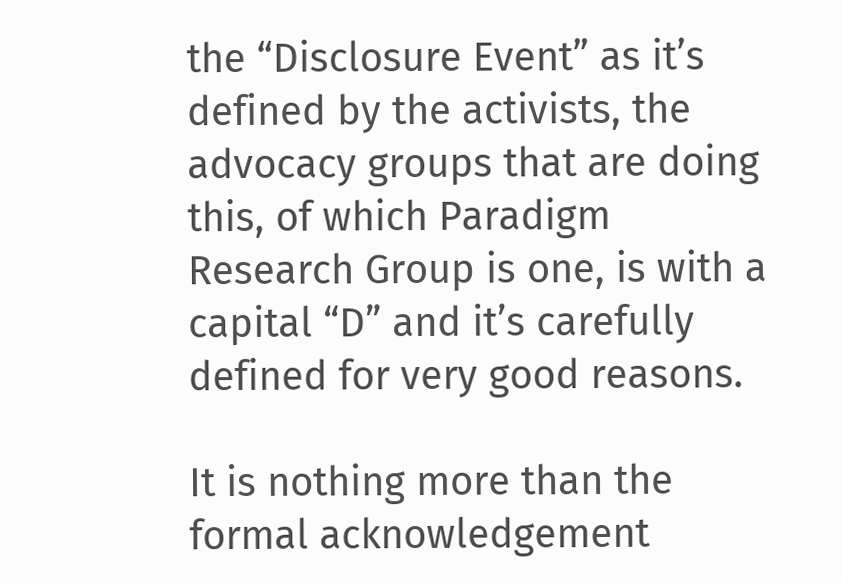the “Disclosure Event” as it’s defined by the activists, the advocacy groups that are doing this, of which Paradigm Research Group is one, is with a capital “D” and it’s carefully defined for very good reasons.

It is nothing more than the formal acknowledgement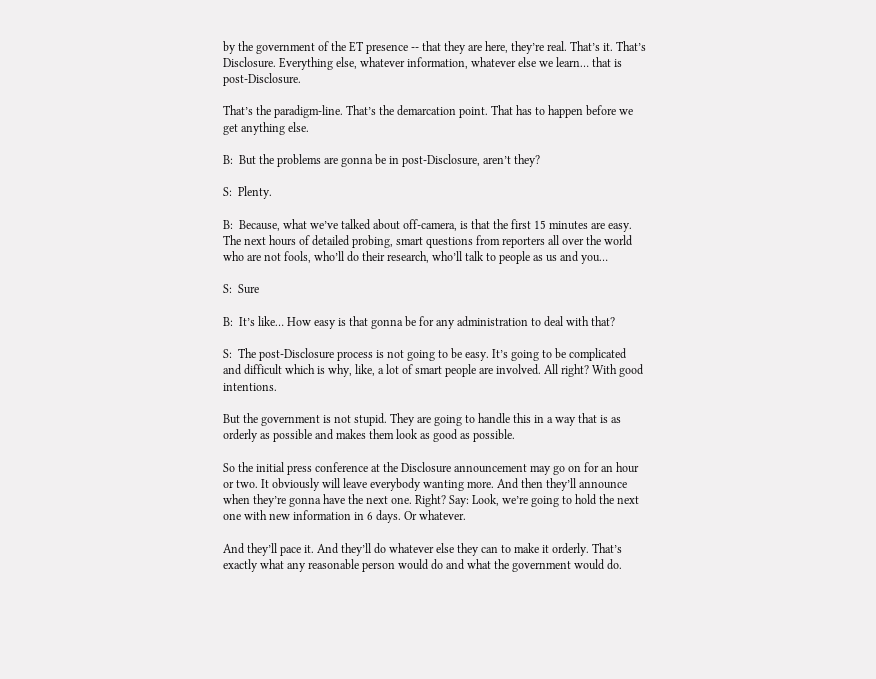by the government of the ET presence -- that they are here, they’re real. That’s it. That’s Disclosure. Everything else, whatever information, whatever else we learn… that is post-Disclosure.

That’s the paradigm-line. That’s the demarcation point. That has to happen before we get anything else.

B:  But the problems are gonna be in post-Disclosure, aren’t they?

S:  Plenty.

B:  Because, what we’ve talked about off-camera, is that the first 15 minutes are easy. The next hours of detailed probing, smart questions from reporters all over the world who are not fools, who’ll do their research, who’ll talk to people as us and you…

S:  Sure

B:  It’s like… How easy is that gonna be for any administration to deal with that?

S:  The post-Disclosure process is not going to be easy. It’s going to be complicated and difficult which is why, like, a lot of smart people are involved. All right? With good intentions.

But the government is not stupid. They are going to handle this in a way that is as orderly as possible and makes them look as good as possible.

So the initial press conference at the Disclosure announcement may go on for an hour or two. It obviously will leave everybody wanting more. And then they’ll announce when they’re gonna have the next one. Right? Say: Look, we’re going to hold the next one with new information in 6 days. Or whatever.

And they’ll pace it. And they’ll do whatever else they can to make it orderly. That’s exactly what any reasonable person would do and what the government would do.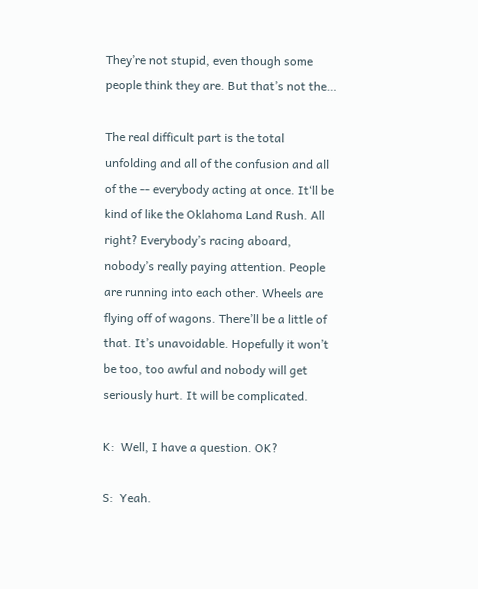They’re not stupid, even though some people think they are. But that’s not the…

The real difficult part is the total unfolding and all of the confusion and all of the -- everybody acting at once. It‘ll be kind of like the Oklahoma Land Rush. All right? Everybody’s racing aboard, nobody’s really paying attention. People are running into each other. Wheels are flying off of wagons. There’ll be a little of that. It’s unavoidable. Hopefully it won’t be too, too awful and nobody will get seriously hurt. It will be complicated.

K:  Well, I have a question. OK?

S:  Yeah.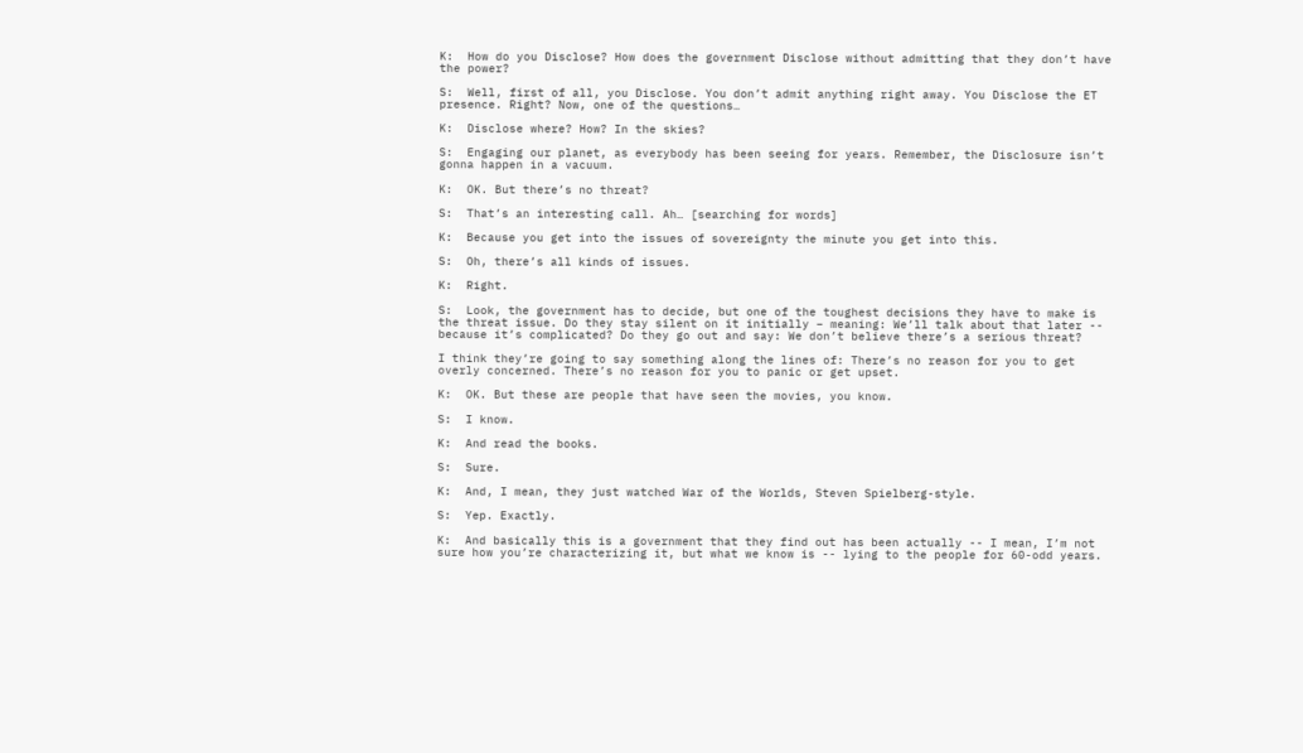K:  How do you Disclose? How does the government Disclose without admitting that they don’t have the power?

S:  Well, first of all, you Disclose. You don’t admit anything right away. You Disclose the ET presence. Right? Now, one of the questions…

K:  Disclose where? How? In the skies?

S:  Engaging our planet, as everybody has been seeing for years. Remember, the Disclosure isn’t gonna happen in a vacuum.

K:  OK. But there’s no threat?

S:  That’s an interesting call. Ah… [searching for words]

K:  Because you get into the issues of sovereignty the minute you get into this.

S:  Oh, there’s all kinds of issues.

K:  Right.

S:  Look, the government has to decide, but one of the toughest decisions they have to make is the threat issue. Do they stay silent on it initially – meaning: We’ll talk about that later -- because it’s complicated? Do they go out and say: We don’t believe there’s a serious threat?

I think they’re going to say something along the lines of: There’s no reason for you to get overly concerned. There’s no reason for you to panic or get upset.

K:  OK. But these are people that have seen the movies, you know.

S:  I know.

K:  And read the books.

S:  Sure.

K:  And, I mean, they just watched War of the Worlds, Steven Spielberg-style.

S:  Yep. Exactly.

K:  And basically this is a government that they find out has been actually -- I mean, I’m not sure how you’re characterizing it, but what we know is -- lying to the people for 60-odd years.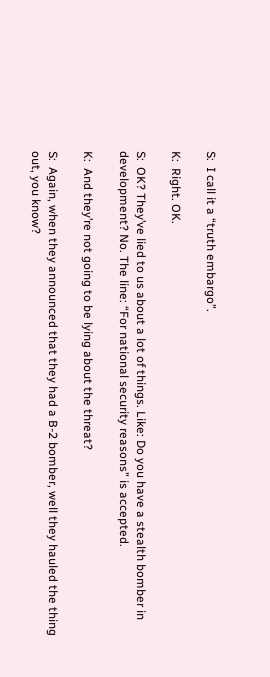S:  I call it a “truth embargo”.

K:  Right. OK.

S:  OK? They’ve lied to us about a lot of things. Like: Do you have a stealth bomber in development? No. The line: “For national security reasons” is accepted.

K:  And they’re not going to be lying about the threat?

S:  Again, when they announced that they had a B-2 bomber, well they hauled the thing out, you know?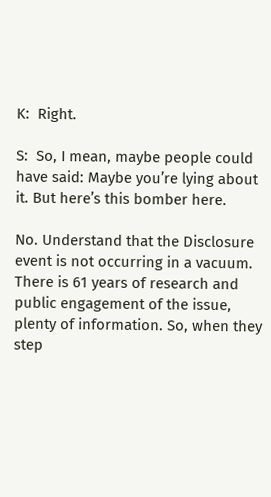K:  Right.

S:  So, I mean, maybe people could have said: Maybe you’re lying about it. But here’s this bomber here.

No. Understand that the Disclosure event is not occurring in a vacuum. There is 61 years of research and public engagement of the issue, plenty of information. So, when they step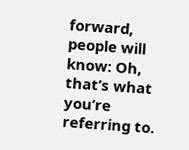forward, people will know: Oh, that’s what you’re referring to.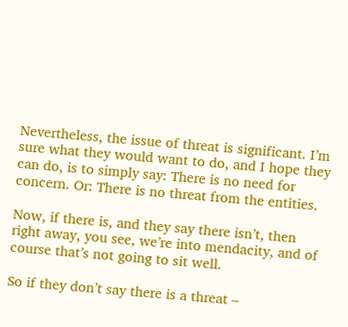Nevertheless, the issue of threat is significant. I’m sure what they would want to do, and I hope they can do, is to simply say: There is no need for concern. Or: There is no threat from the entities.

Now, if there is, and they say there isn’t, then right away, you see, we’re into mendacity, and of course that’s not going to sit well.

So if they don’t say there is a threat –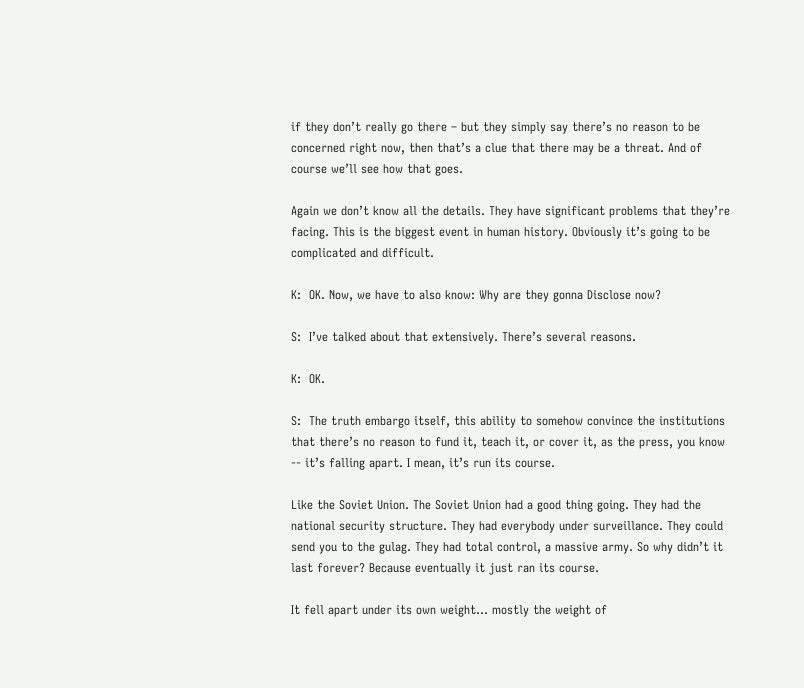if they don’t really go there – but they simply say there’s no reason to be concerned right now, then that’s a clue that there may be a threat. And of course we’ll see how that goes.

Again we don’t know all the details. They have significant problems that they’re facing. This is the biggest event in human history. Obviously it’s going to be complicated and difficult.

K:  OK. Now, we have to also know: Why are they gonna Disclose now?

S:  I’ve talked about that extensively. There’s several reasons.

K:  OK.

S:  The truth embargo itself, this ability to somehow convince the institutions that there’s no reason to fund it, teach it, or cover it, as the press, you know -- it’s falling apart. I mean, it’s run its course.

Like the Soviet Union. The Soviet Union had a good thing going. They had the national security structure. They had everybody under surveillance. They could send you to the gulag. They had total control, a massive army. So why didn’t it last forever? Because eventually it just ran its course.

It fell apart under its own weight… mostly the weight of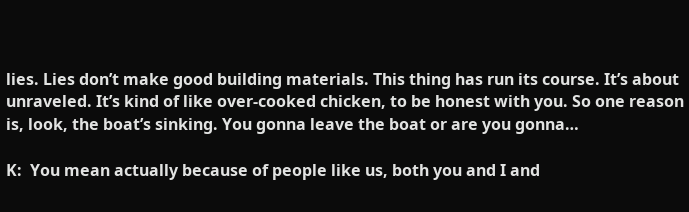lies. Lies don’t make good building materials. This thing has run its course. It’s about unraveled. It’s kind of like over-cooked chicken, to be honest with you. So one reason is, look, the boat’s sinking. You gonna leave the boat or are you gonna…

K:  You mean actually because of people like us, both you and I and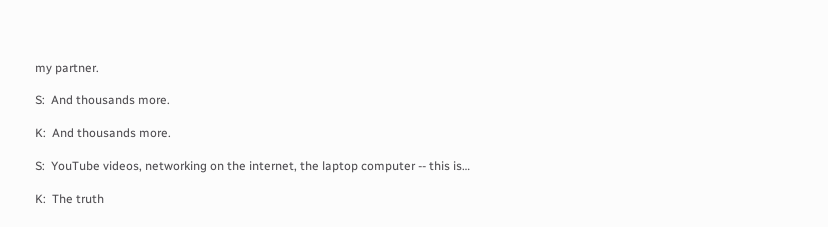my partner.

S:  And thousands more.

K:  And thousands more.

S:  YouTube videos, networking on the internet, the laptop computer -- this is…

K:  The truth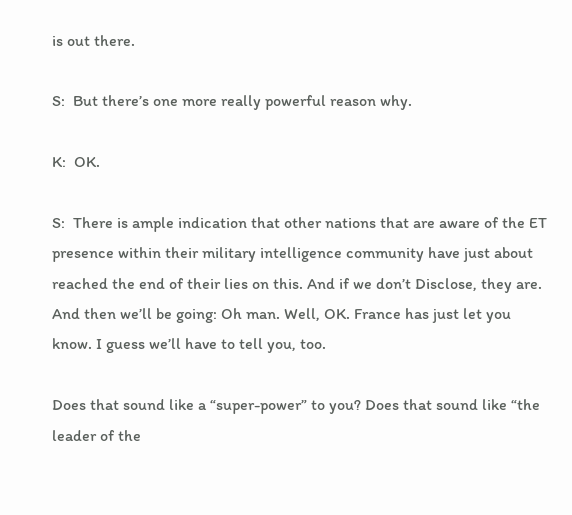is out there.

S:  But there’s one more really powerful reason why.

K:  OK.

S:  There is ample indication that other nations that are aware of the ET presence within their military intelligence community have just about reached the end of their lies on this. And if we don’t Disclose, they are. And then we’ll be going: Oh man. Well, OK. France has just let you know. I guess we’ll have to tell you, too.

Does that sound like a “super-power” to you? Does that sound like “the leader of the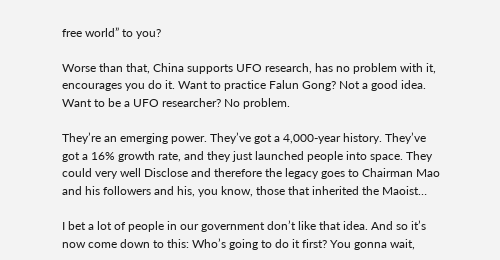free world” to you?

Worse than that, China supports UFO research, has no problem with it, encourages you do it. Want to practice Falun Gong? Not a good idea. Want to be a UFO researcher? No problem.

They’re an emerging power. They’ve got a 4,000-year history. They’ve got a 16% growth rate, and they just launched people into space. They could very well Disclose and therefore the legacy goes to Chairman Mao and his followers and his, you know, those that inherited the Maoist…

I bet a lot of people in our government don’t like that idea. And so it’s now come down to this: Who’s going to do it first? You gonna wait,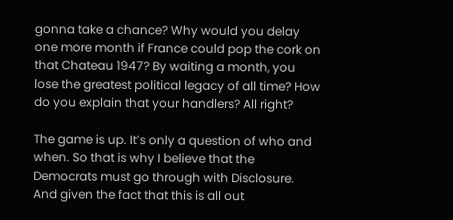gonna take a chance? Why would you delay one more month if France could pop the cork on that Chateau 1947? By waiting a month, you lose the greatest political legacy of all time? How do you explain that your handlers? All right?

The game is up. It’s only a question of who and when. So that is why I believe that the Democrats must go through with Disclosure. And given the fact that this is all out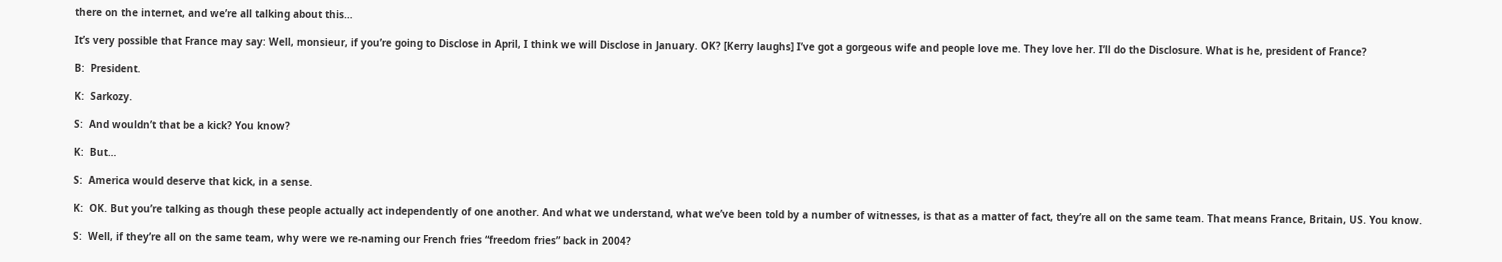there on the internet, and we’re all talking about this…

It’s very possible that France may say: Well, monsieur, if you’re going to Disclose in April, I think we will Disclose in January. OK? [Kerry laughs] I’ve got a gorgeous wife and people love me. They love her. I’ll do the Disclosure. What is he, president of France?

B:  President.

K:  Sarkozy.

S:  And wouldn’t that be a kick? You know?

K:  But…

S:  America would deserve that kick, in a sense.

K:  OK. But you’re talking as though these people actually act independently of one another. And what we understand, what we’ve been told by a number of witnesses, is that as a matter of fact, they’re all on the same team. That means France, Britain, US. You know.

S:  Well, if they’re all on the same team, why were we re-naming our French fries “freedom fries” back in 2004?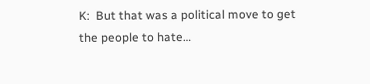K:  But that was a political move to get the people to hate…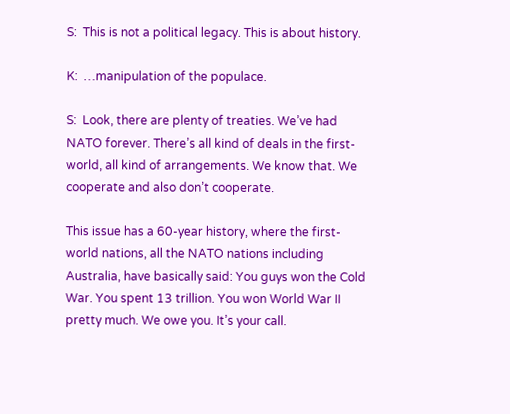S:  This is not a political legacy. This is about history.

K:  …manipulation of the populace.

S:  Look, there are plenty of treaties. We’ve had NATO forever. There’s all kind of deals in the first-world, all kind of arrangements. We know that. We cooperate and also don’t cooperate.

This issue has a 60-year history, where the first-world nations, all the NATO nations including Australia, have basically said: You guys won the Cold War. You spent 13 trillion. You won World War II pretty much. We owe you. It’s your call.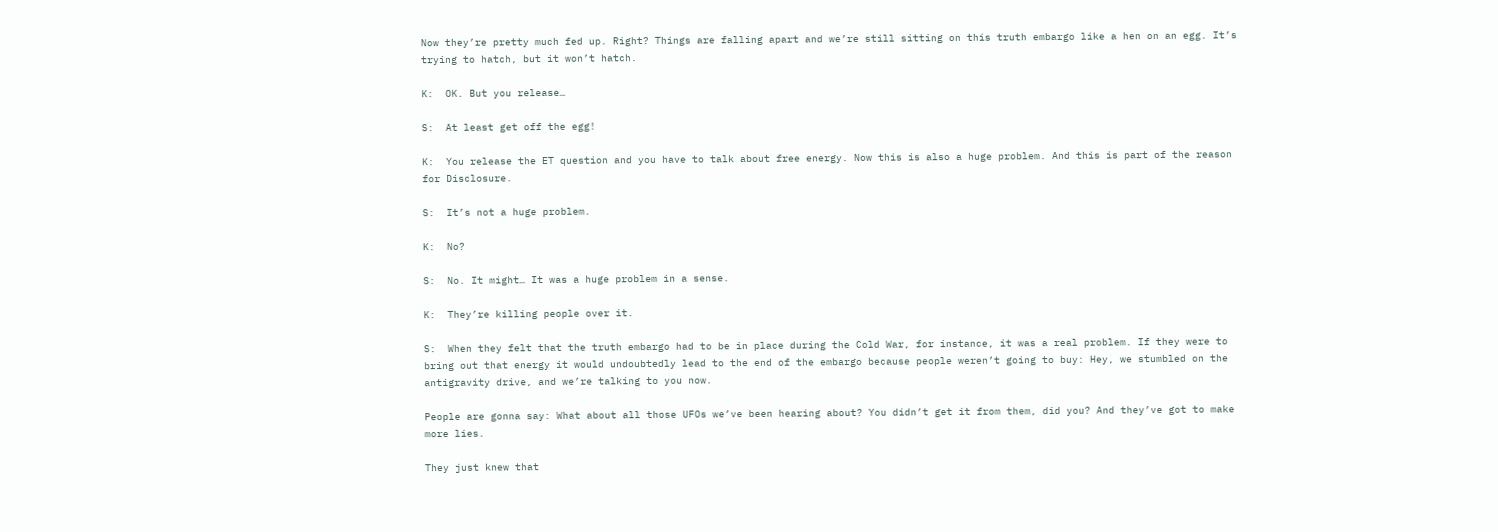Now they’re pretty much fed up. Right? Things are falling apart and we’re still sitting on this truth embargo like a hen on an egg. It’s trying to hatch, but it won’t hatch.

K:  OK. But you release…

S:  At least get off the egg!

K:  You release the ET question and you have to talk about free energy. Now this is also a huge problem. And this is part of the reason for Disclosure.

S:  It’s not a huge problem.

K:  No?

S:  No. It might… It was a huge problem in a sense.

K:  They’re killing people over it.

S:  When they felt that the truth embargo had to be in place during the Cold War, for instance, it was a real problem. If they were to bring out that energy it would undoubtedly lead to the end of the embargo because people weren’t going to buy: Hey, we stumbled on the antigravity drive, and we’re talking to you now.

People are gonna say: What about all those UFOs we’ve been hearing about? You didn’t get it from them, did you? And they’ve got to make more lies.

They just knew that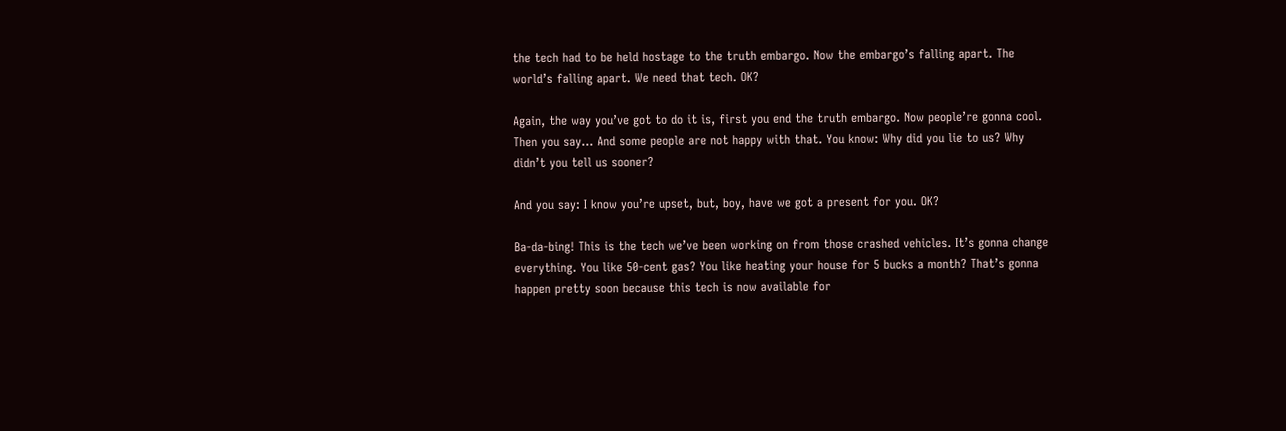the tech had to be held hostage to the truth embargo. Now the embargo’s falling apart. The world’s falling apart. We need that tech. OK?

Again, the way you’ve got to do it is, first you end the truth embargo. Now people’re gonna cool. Then you say… And some people are not happy with that. You know: Why did you lie to us? Why didn’t you tell us sooner?

And you say: I know you’re upset, but, boy, have we got a present for you. OK?

Ba-da-bing! This is the tech we’ve been working on from those crashed vehicles. It’s gonna change everything. You like 50-cent gas? You like heating your house for 5 bucks a month? That’s gonna happen pretty soon because this tech is now available for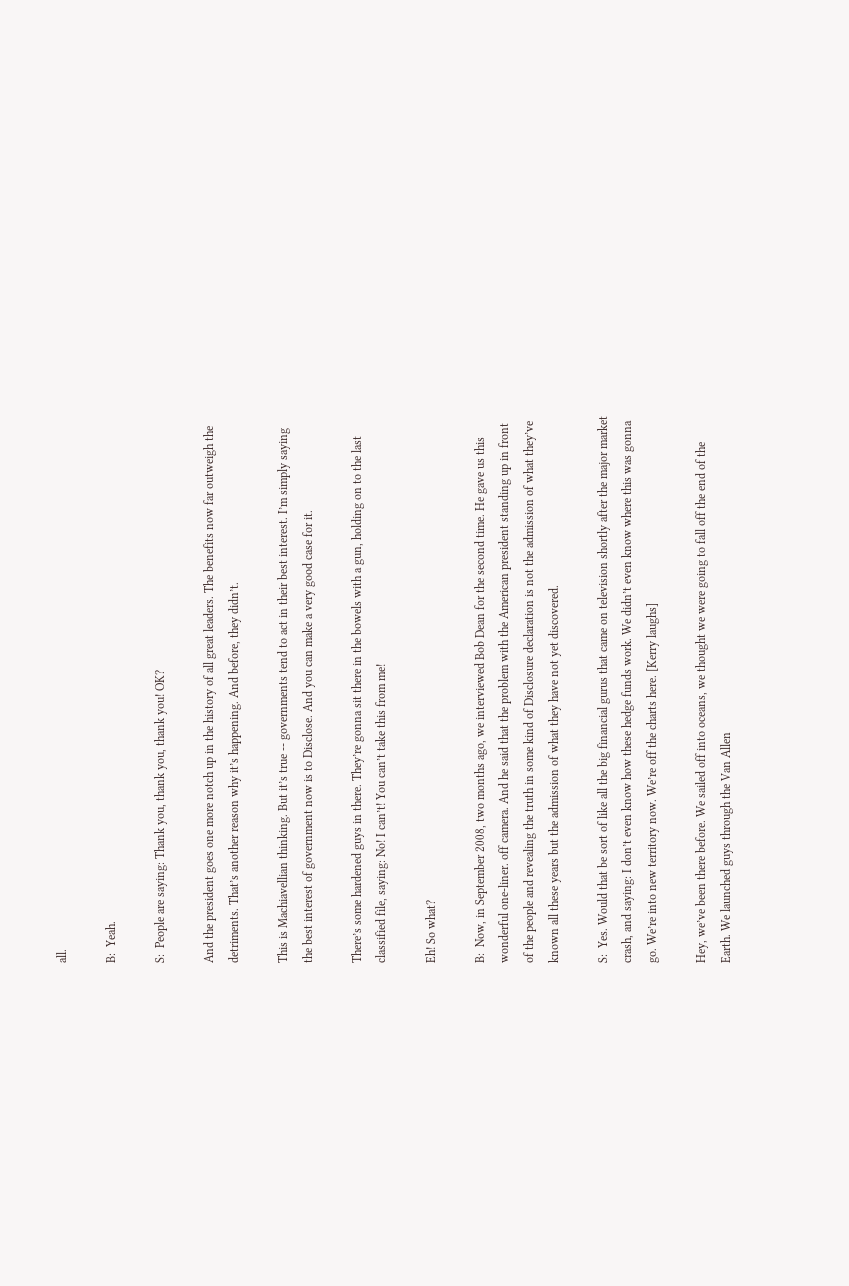all.

B:  Yeah.

S:  People are saying: Thank you, thank you, thank you! OK?

And the president goes one more notch up in the history of all great leaders. The benefits now far outweigh the detriments. That’s another reason why it’s happening. And before, they didn’t.

This is Machiavellian thinking. But it’s true -- governments tend to act in their best interest. I’m simply saying the best interest of government now is to Disclose. And you can make a very good case for it.

There’s some hardened guys in there. They’re gonna sit there in the bowels with a gun, holding on to the last classified file, saying: No! I can’t! You can’t take this from me!

Eh! So what?

B:  Now, in September 2008, two months ago, we interviewed Bob Dean for the second time. He gave us this wonderful one-liner. off camera. And he said that the problem with the American president standing up in front of the people and revealing the truth in some kind of Disclosure declaration is not the admission of what they’ve known all these years but the admission of what they have not yet discovered.

S:  Yes. Would that be sort of like all the big financial gurus that came on television shortly after the major market crash, and saying: I don’t even know how these hedge funds work. We didn’t even know where this was gonna go. We’re into new territory now. We’re off the charts here. [Kerry laughs]

Hey, we’ve been there before. We sailed off into oceans, we thought we were going to fall off the end of the Earth. We launched guys through the Van Allen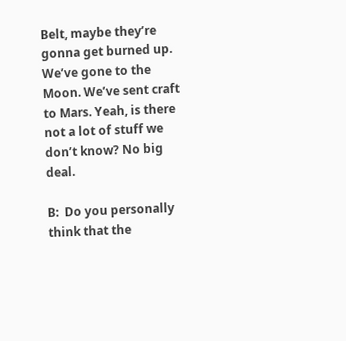Belt, maybe they’re gonna get burned up. We’ve gone to the Moon. We’ve sent craft to Mars. Yeah, is there not a lot of stuff we don’t know? No big deal.

B:  Do you personally think that the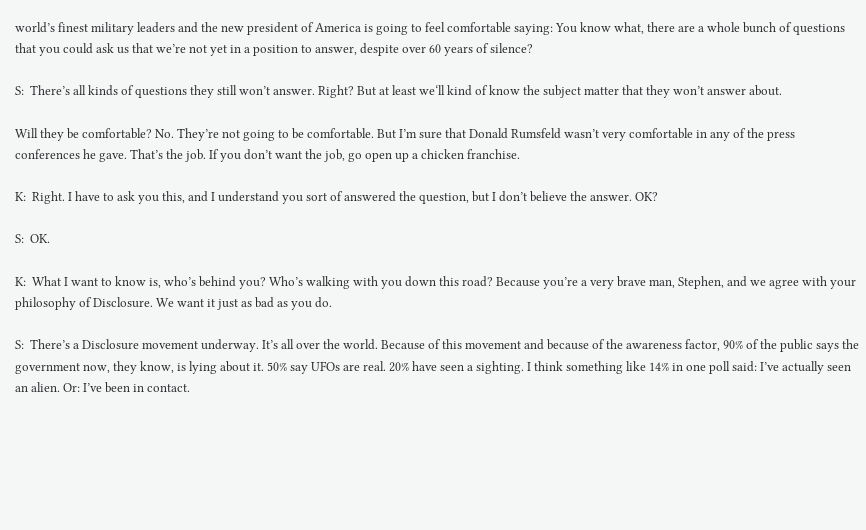world’s finest military leaders and the new president of America is going to feel comfortable saying: You know what, there are a whole bunch of questions that you could ask us that we’re not yet in a position to answer, despite over 60 years of silence?

S:  There’s all kinds of questions they still won’t answer. Right? But at least we‘ll kind of know the subject matter that they won’t answer about.

Will they be comfortable? No. They’re not going to be comfortable. But I’m sure that Donald Rumsfeld wasn’t very comfortable in any of the press conferences he gave. That’s the job. If you don’t want the job, go open up a chicken franchise.

K:  Right. I have to ask you this, and I understand you sort of answered the question, but I don’t believe the answer. OK?

S:  OK.

K:  What I want to know is, who’s behind you? Who’s walking with you down this road? Because you’re a very brave man, Stephen, and we agree with your philosophy of Disclosure. We want it just as bad as you do.

S:  There’s a Disclosure movement underway. It’s all over the world. Because of this movement and because of the awareness factor, 90% of the public says the government now, they know, is lying about it. 50% say UFOs are real. 20% have seen a sighting. I think something like 14% in one poll said: I’ve actually seen an alien. Or: I’ve been in contact.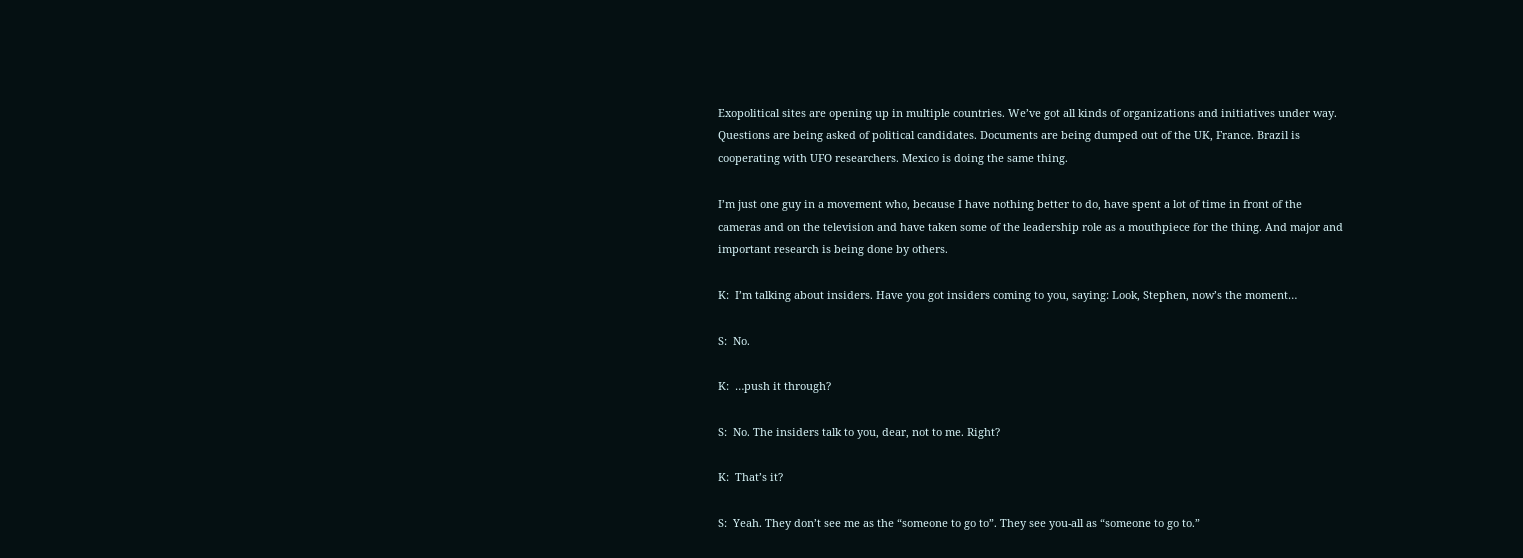Exopolitical sites are opening up in multiple countries. We’ve got all kinds of organizations and initiatives under way. Questions are being asked of political candidates. Documents are being dumped out of the UK, France. Brazil is cooperating with UFO researchers. Mexico is doing the same thing.

I’m just one guy in a movement who, because I have nothing better to do, have spent a lot of time in front of the cameras and on the television and have taken some of the leadership role as a mouthpiece for the thing. And major and important research is being done by others.

K:  I’m talking about insiders. Have you got insiders coming to you, saying: Look, Stephen, now’s the moment…

S:  No.

K:  …push it through?

S:  No. The insiders talk to you, dear, not to me. Right?

K:  That’s it?

S:  Yeah. They don’t see me as the “someone to go to”. They see you-all as “someone to go to.”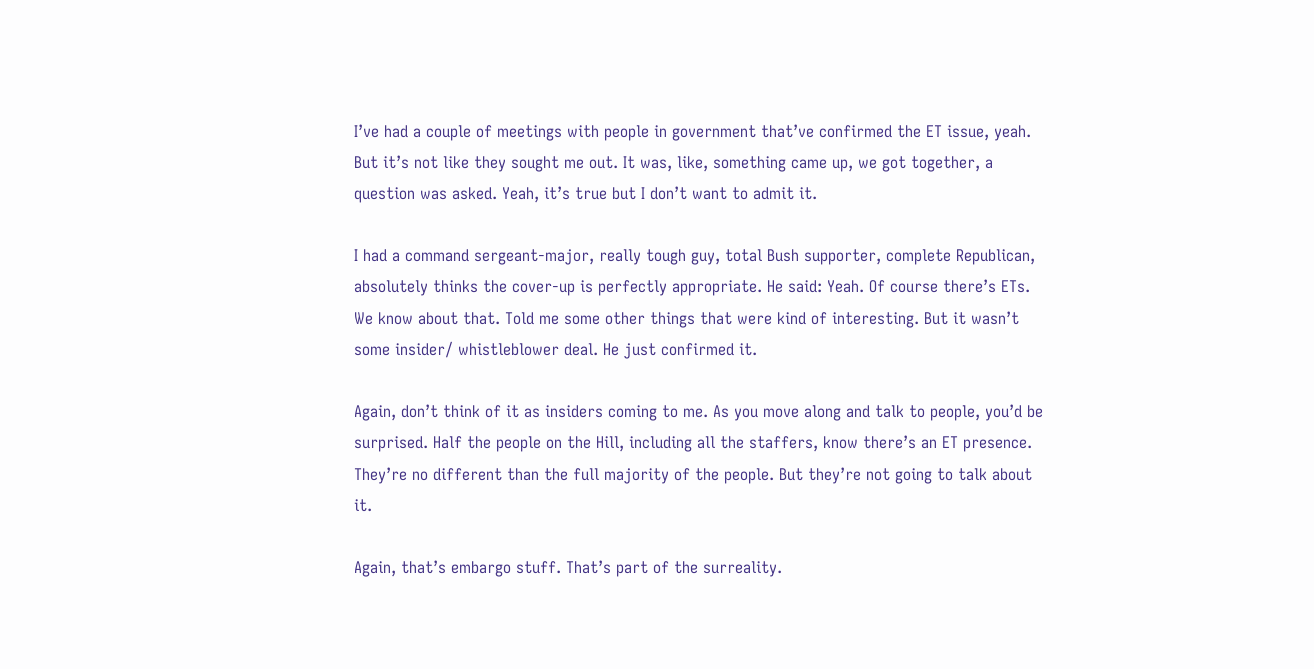I’ve had a couple of meetings with people in government that’ve confirmed the ET issue, yeah. But it’s not like they sought me out. It was, like, something came up, we got together, a question was asked. Yeah, it’s true but I don’t want to admit it.

I had a command sergeant-major, really tough guy, total Bush supporter, complete Republican, absolutely thinks the cover-up is perfectly appropriate. He said: Yeah. Of course there’s ETs. We know about that. Told me some other things that were kind of interesting. But it wasn’t some insider/ whistleblower deal. He just confirmed it.

Again, don’t think of it as insiders coming to me. As you move along and talk to people, you’d be surprised. Half the people on the Hill, including all the staffers, know there’s an ET presence. They’re no different than the full majority of the people. But they’re not going to talk about it.

Again, that’s embargo stuff. That’s part of the surreality.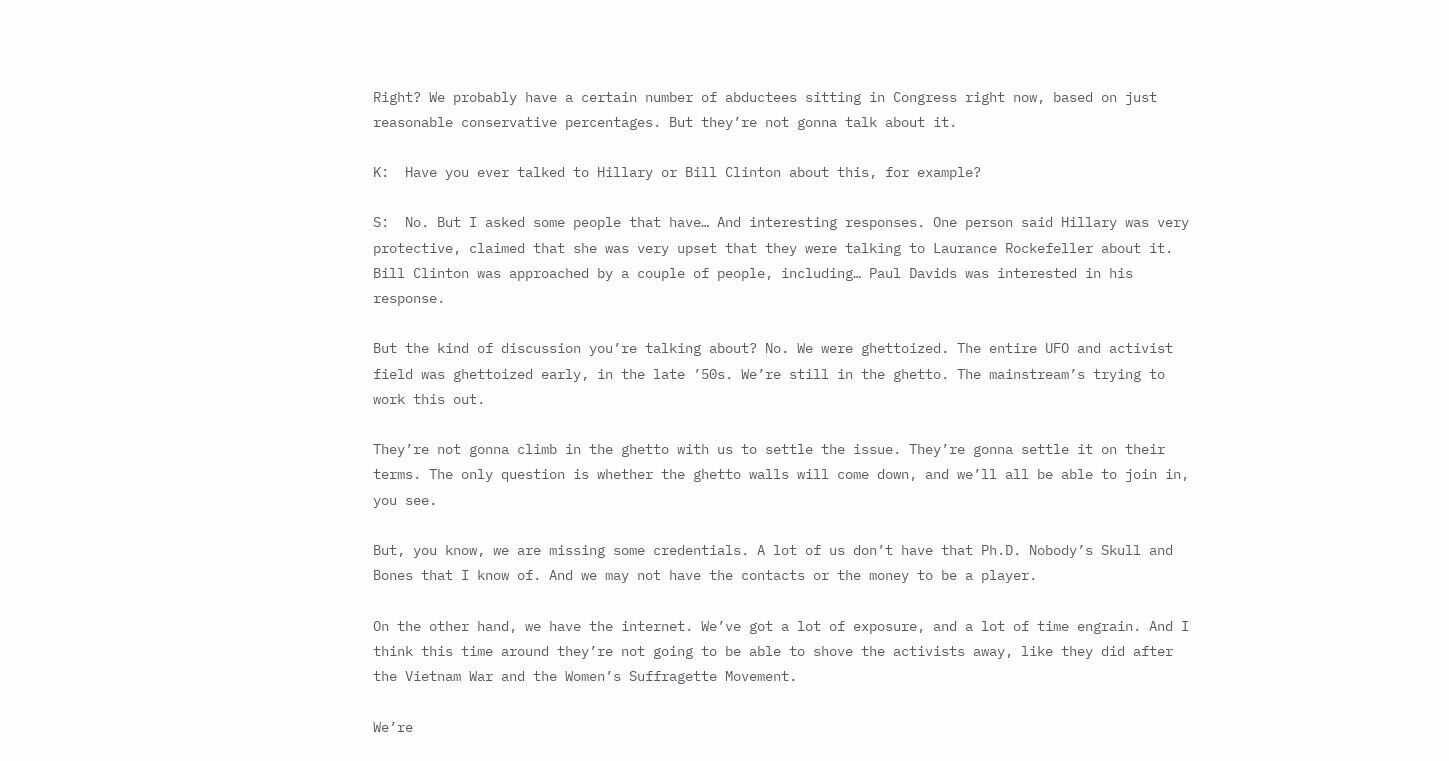Right? We probably have a certain number of abductees sitting in Congress right now, based on just reasonable conservative percentages. But they’re not gonna talk about it.

K:  Have you ever talked to Hillary or Bill Clinton about this, for example?

S:  No. But I asked some people that have… And interesting responses. One person said Hillary was very protective, claimed that she was very upset that they were talking to Laurance Rockefeller about it. Bill Clinton was approached by a couple of people, including… Paul Davids was interested in his response.

But the kind of discussion you’re talking about? No. We were ghettoized. The entire UFO and activist field was ghettoized early, in the late ’50s. We’re still in the ghetto. The mainstream’s trying to work this out.

They’re not gonna climb in the ghetto with us to settle the issue. They’re gonna settle it on their terms. The only question is whether the ghetto walls will come down, and we’ll all be able to join in, you see.

But, you know, we are missing some credentials. A lot of us don’t have that Ph.D. Nobody’s Skull and Bones that I know of. And we may not have the contacts or the money to be a player.

On the other hand, we have the internet. We’ve got a lot of exposure, and a lot of time engrain. And I think this time around they’re not going to be able to shove the activists away, like they did after the Vietnam War and the Women’s Suffragette Movement.

We’re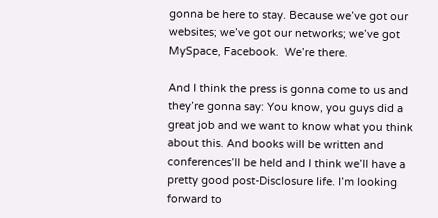gonna be here to stay. Because we’ve got our websites; we’ve got our networks; we’ve got MySpace, Facebook.  We’re there.

And I think the press is gonna come to us and they’re gonna say: You know, you guys did a great job and we want to know what you think about this. And books will be written and conferences’ll be held and I think we’ll have a pretty good post-Disclosure life. I’m looking forward to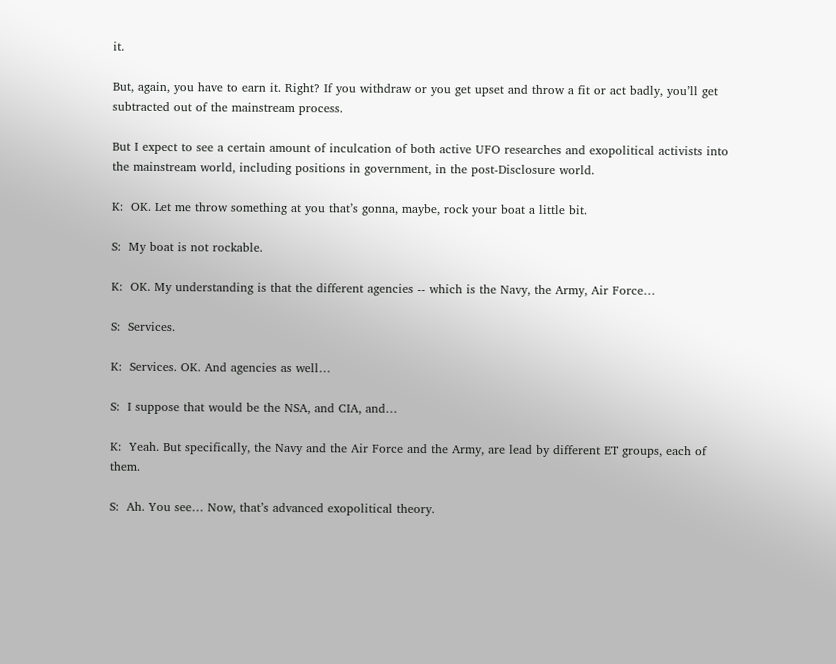it.

But, again, you have to earn it. Right? If you withdraw or you get upset and throw a fit or act badly, you’ll get subtracted out of the mainstream process.

But I expect to see a certain amount of inculcation of both active UFO researches and exopolitical activists into the mainstream world, including positions in government, in the post-Disclosure world.

K:  OK. Let me throw something at you that’s gonna, maybe, rock your boat a little bit.

S:  My boat is not rockable.

K:  OK. My understanding is that the different agencies -- which is the Navy, the Army, Air Force…

S:  Services.

K:  Services. OK. And agencies as well…

S:  I suppose that would be the NSA, and CIA, and…

K:  Yeah. But specifically, the Navy and the Air Force and the Army, are lead by different ET groups, each of them.

S:  Ah. You see… Now, that’s advanced exopolitical theory.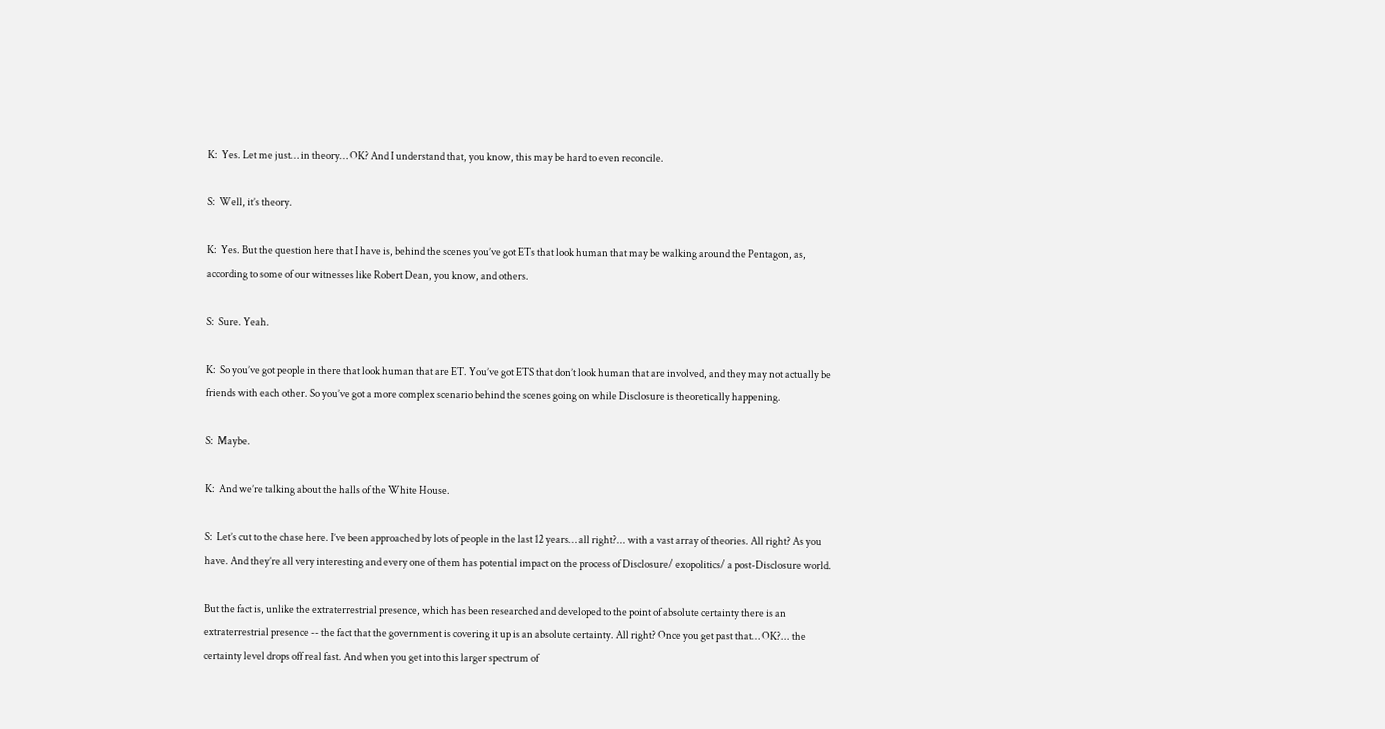K:  Yes. Let me just… in theory… OK? And I understand that, you know, this may be hard to even reconcile.

S:  Well, it’s theory.

K:  Yes. But the question here that I have is, behind the scenes you’ve got ETs that look human that may be walking around the Pentagon, as, according to some of our witnesses like Robert Dean, you know, and others.

S:  Sure. Yeah.

K:  So you’ve got people in there that look human that are ET. You’ve got ETS that don’t look human that are involved, and they may not actually be friends with each other. So you’ve got a more complex scenario behind the scenes going on while Disclosure is theoretically happening.

S:  Maybe.

K:  And we’re talking about the halls of the White House.

S:  Let’s cut to the chase here. I’ve been approached by lots of people in the last 12 years… all right?... with a vast array of theories. All right? As you have. And they’re all very interesting and every one of them has potential impact on the process of Disclosure/ exopolitics/ a post-Disclosure world.

But the fact is, unlike the extraterrestrial presence, which has been researched and developed to the point of absolute certainty there is an extraterrestrial presence -- the fact that the government is covering it up is an absolute certainty. All right? Once you get past that… OK?... the certainty level drops off real fast. And when you get into this larger spectrum of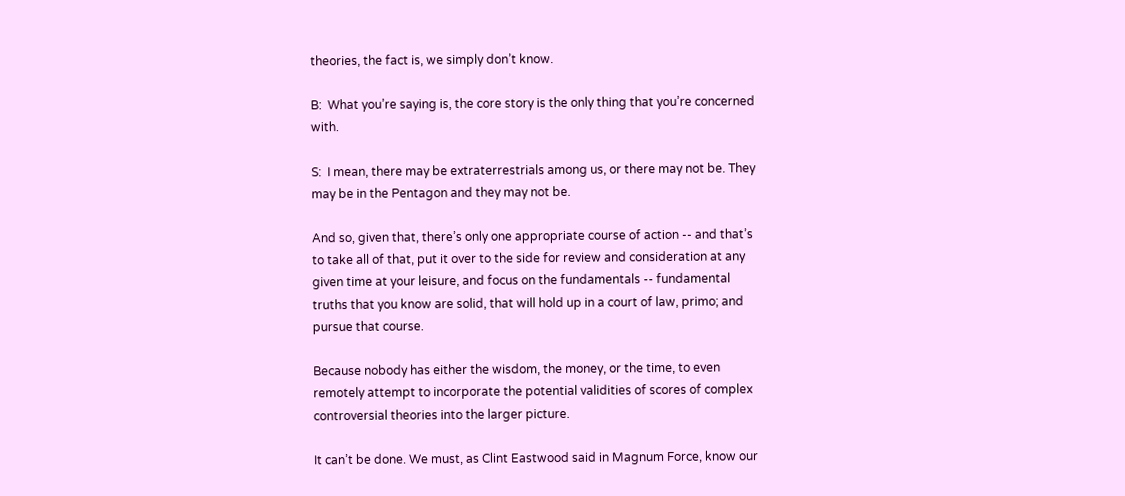theories, the fact is, we simply don’t know.

B:  What you’re saying is, the core story is the only thing that you’re concerned with.

S:  I mean, there may be extraterrestrials among us, or there may not be. They may be in the Pentagon and they may not be.

And so, given that, there’s only one appropriate course of action -- and that’s to take all of that, put it over to the side for review and consideration at any given time at your leisure, and focus on the fundamentals -- fundamental truths that you know are solid, that will hold up in a court of law, primo; and pursue that course.

Because nobody has either the wisdom, the money, or the time, to even remotely attempt to incorporate the potential validities of scores of complex controversial theories into the larger picture.

It can’t be done. We must, as Clint Eastwood said in Magnum Force, know our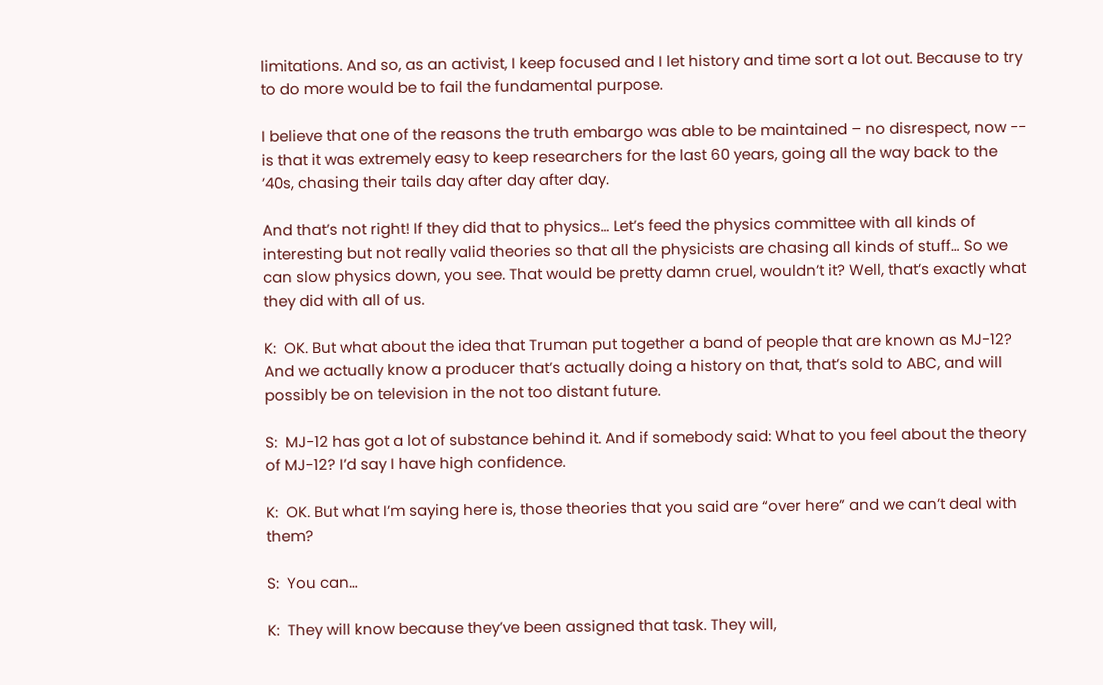limitations. And so, as an activist, I keep focused and I let history and time sort a lot out. Because to try to do more would be to fail the fundamental purpose.

I believe that one of the reasons the truth embargo was able to be maintained – no disrespect, now -- is that it was extremely easy to keep researchers for the last 60 years, going all the way back to the ’40s, chasing their tails day after day after day.

And that’s not right! If they did that to physics… Let’s feed the physics committee with all kinds of interesting but not really valid theories so that all the physicists are chasing all kinds of stuff… So we can slow physics down, you see. That would be pretty damn cruel, wouldn’t it? Well, that’s exactly what they did with all of us.

K:  OK. But what about the idea that Truman put together a band of people that are known as MJ-12? And we actually know a producer that’s actually doing a history on that, that’s sold to ABC, and will possibly be on television in the not too distant future.

S:  MJ-12 has got a lot of substance behind it. And if somebody said: What to you feel about the theory of MJ-12? I’d say I have high confidence.

K:  OK. But what I’m saying here is, those theories that you said are “over here” and we can’t deal with them?

S:  You can…

K:  They will know because they’ve been assigned that task. They will,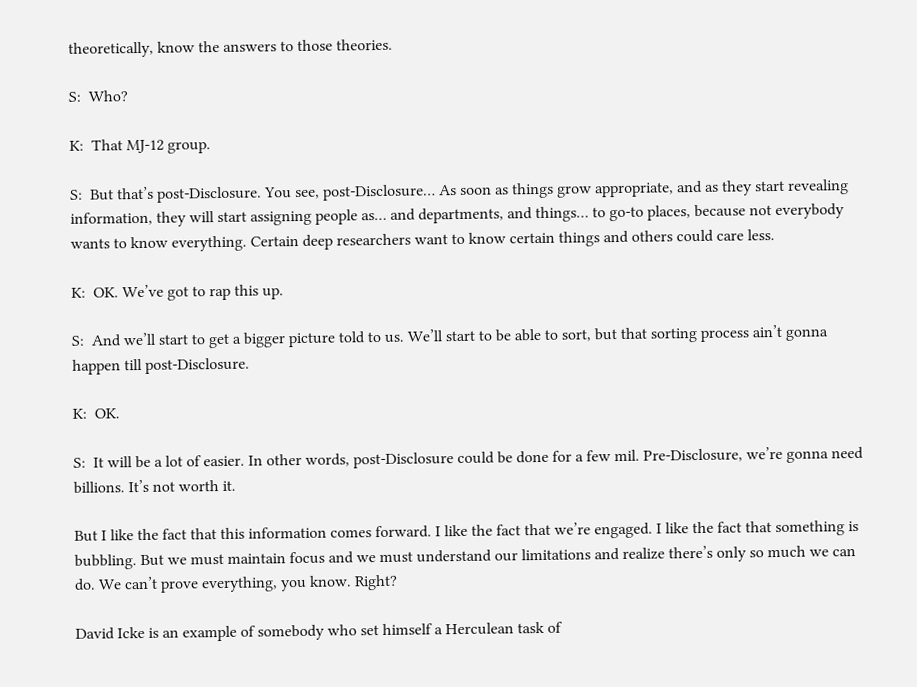theoretically, know the answers to those theories.

S:  Who?

K:  That MJ-12 group.

S:  But that’s post-Disclosure. You see, post-Disclosure… As soon as things grow appropriate, and as they start revealing information, they will start assigning people as… and departments, and things… to go-to places, because not everybody wants to know everything. Certain deep researchers want to know certain things and others could care less.

K:  OK. We’ve got to rap this up.

S:  And we’ll start to get a bigger picture told to us. We’ll start to be able to sort, but that sorting process ain’t gonna happen till post-Disclosure.

K:  OK.

S:  It will be a lot of easier. In other words, post-Disclosure could be done for a few mil. Pre-Disclosure, we’re gonna need billions. It’s not worth it.

But I like the fact that this information comes forward. I like the fact that we’re engaged. I like the fact that something is bubbling. But we must maintain focus and we must understand our limitations and realize there’s only so much we can do. We can’t prove everything, you know. Right?

David Icke is an example of somebody who set himself a Herculean task of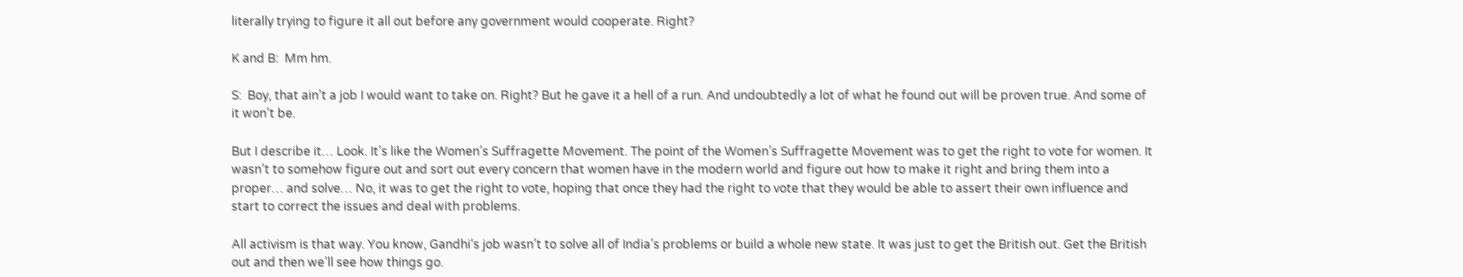literally trying to figure it all out before any government would cooperate. Right?

K and B:  Mm hm.

S:  Boy, that ain’t a job I would want to take on. Right? But he gave it a hell of a run. And undoubtedly a lot of what he found out will be proven true. And some of it won’t be.

But I describe it… Look. It’s like the Women’s Suffragette Movement. The point of the Women’s Suffragette Movement was to get the right to vote for women. It wasn’t to somehow figure out and sort out every concern that women have in the modern world and figure out how to make it right and bring them into a proper… and solve… No, it was to get the right to vote, hoping that once they had the right to vote that they would be able to assert their own influence and start to correct the issues and deal with problems.

All activism is that way. You know, Gandhi‘s job wasn’t to solve all of India’s problems or build a whole new state. It was just to get the British out. Get the British out and then we’ll see how things go.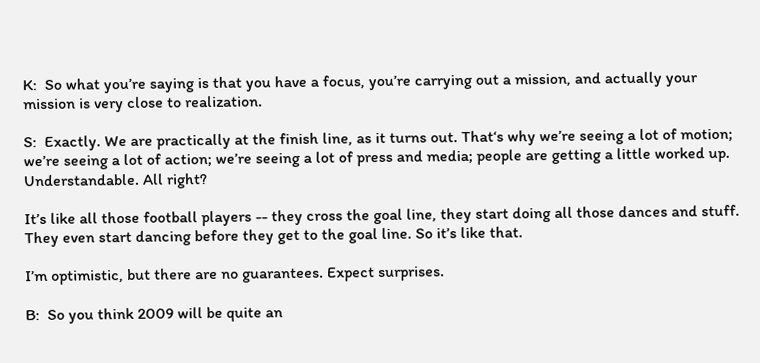K:  So what you’re saying is that you have a focus, you’re carrying out a mission, and actually your mission is very close to realization.

S:  Exactly. We are practically at the finish line, as it turns out. That‘s why we’re seeing a lot of motion; we’re seeing a lot of action; we’re seeing a lot of press and media; people are getting a little worked up. Understandable. All right?

It’s like all those football players -- they cross the goal line, they start doing all those dances and stuff. They even start dancing before they get to the goal line. So it’s like that.

I’m optimistic, but there are no guarantees. Expect surprises.

B:  So you think 2009 will be quite an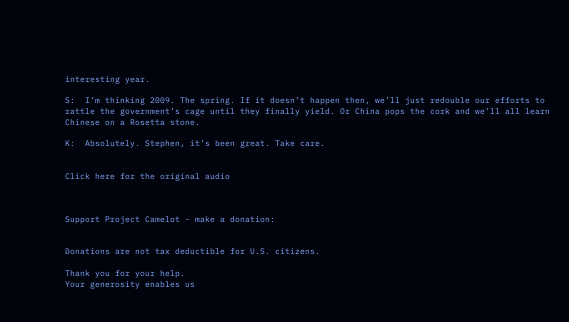interesting year.

S:  I’m thinking 2009. The spring. If it doesn’t happen then, we’ll just redouble our efforts to rattle the government’s cage until they finally yield. Or China pops the cork and we’ll all learn Chinese on a Rosetta stone.

K:  Absolutely. Stephen, it’s been great. Take care.


Click here for the original audio



Support Project Camelot - make a donation:


Donations are not tax deductible for U.S. citizens.

Thank you for your help.
Your generosity enables us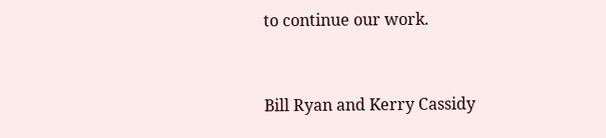to continue our work.


Bill Ryan and Kerry Cassidy